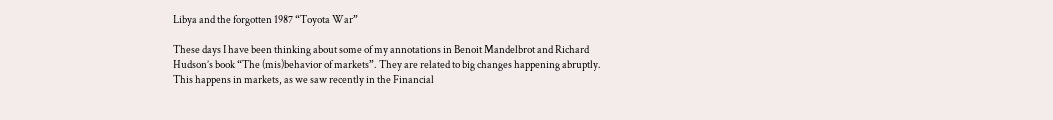Libya and the forgotten 1987 “Toyota War”

These days I have been thinking about some of my annotations in Benoit Mandelbrot and Richard Hudson’s book “The (mis)behavior of markets”. They are related to big changes happening abruptly. This happens in markets, as we saw recently in the Financial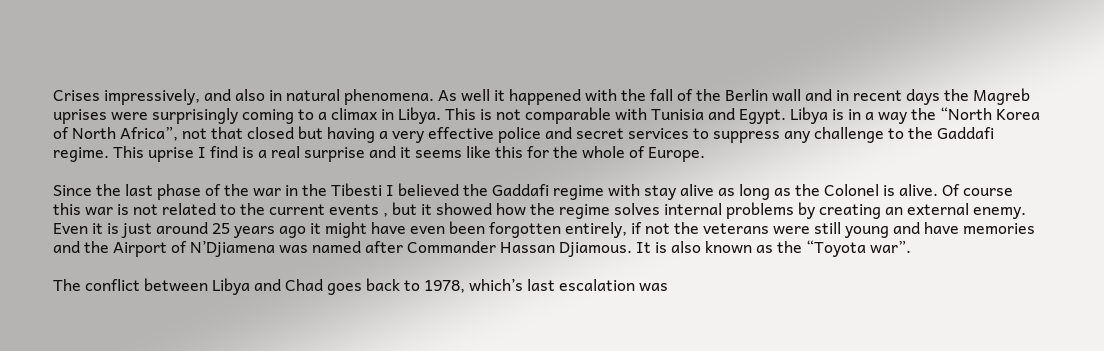Crises impressively, and also in natural phenomena. As well it happened with the fall of the Berlin wall and in recent days the Magreb uprises were surprisingly coming to a climax in Libya. This is not comparable with Tunisia and Egypt. Libya is in a way the “North Korea of North Africa”, not that closed but having a very effective police and secret services to suppress any challenge to the Gaddafi regime. This uprise I find is a real surprise and it seems like this for the whole of Europe.

Since the last phase of the war in the Tibesti I believed the Gaddafi regime with stay alive as long as the Colonel is alive. Of course this war is not related to the current events , but it showed how the regime solves internal problems by creating an external enemy. Even it is just around 25 years ago it might have even been forgotten entirely, if not the veterans were still young and have memories and the Airport of N’Djiamena was named after Commander Hassan Djiamous. It is also known as the “Toyota war”.

The conflict between Libya and Chad goes back to 1978, which’s last escalation was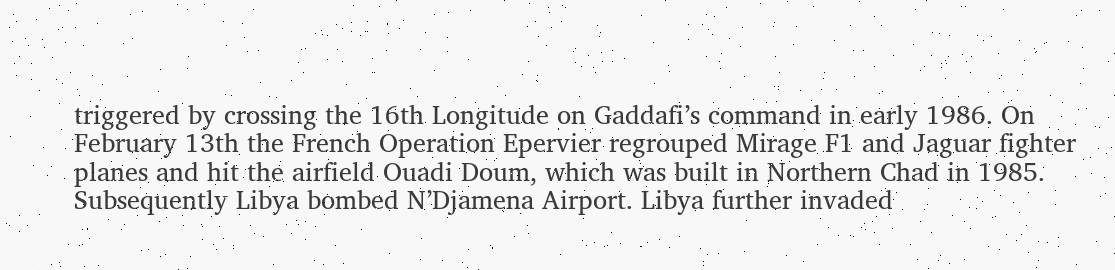triggered by crossing the 16th Longitude on Gaddafi’s command in early 1986. On February 13th the French Operation Epervier regrouped Mirage F1 and Jaguar fighter planes and hit the airfield Ouadi Doum, which was built in Northern Chad in 1985. Subsequently Libya bombed N’Djamena Airport. Libya further invaded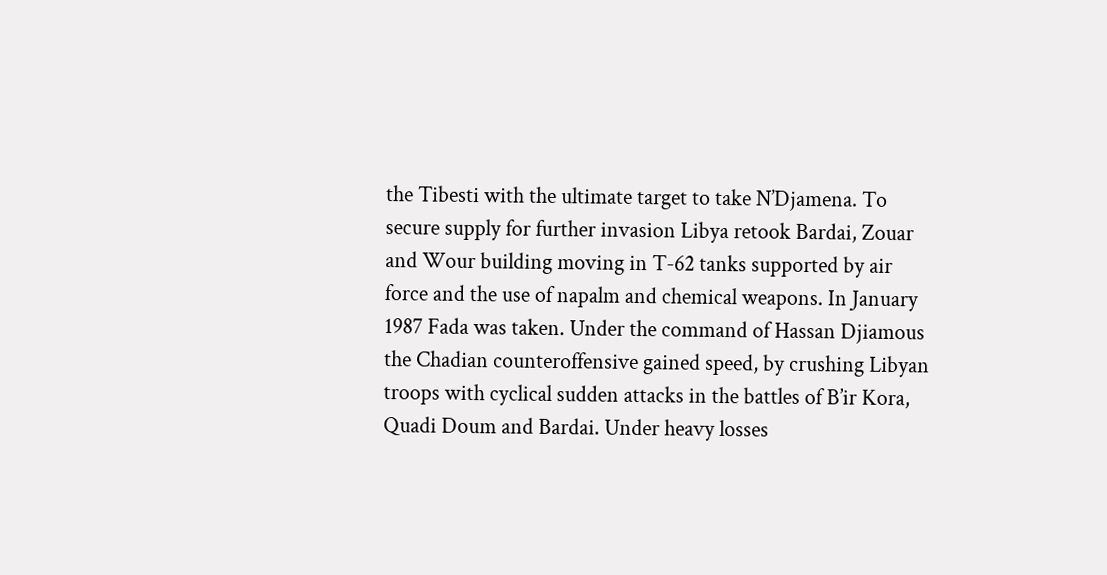the Tibesti with the ultimate target to take N’Djamena. To secure supply for further invasion Libya retook Bardai, Zouar and Wour building moving in T-62 tanks supported by air force and the use of napalm and chemical weapons. In January 1987 Fada was taken. Under the command of Hassan Djiamous the Chadian counteroffensive gained speed, by crushing Libyan troops with cyclical sudden attacks in the battles of B’ir Kora, Quadi Doum and Bardai. Under heavy losses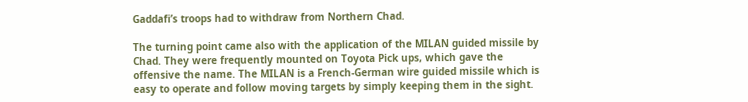Gaddafi’s troops had to withdraw from Northern Chad.

The turning point came also with the application of the MILAN guided missile by Chad. They were frequently mounted on Toyota Pick ups, which gave the offensive the name. The MILAN is a French-German wire guided missile which is easy to operate and follow moving targets by simply keeping them in the sight.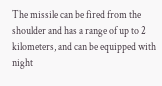The missile can be fired from the shoulder and has a range of up to 2 kilometers, and can be equipped with night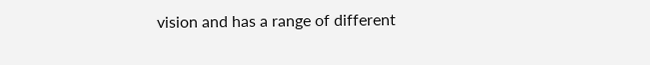vision and has a range of different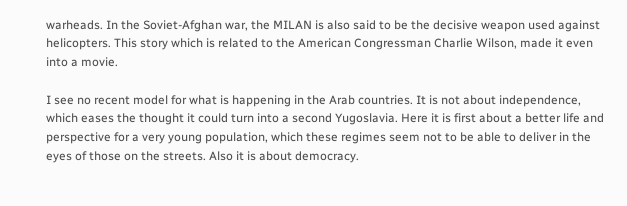warheads. In the Soviet-Afghan war, the MILAN is also said to be the decisive weapon used against helicopters. This story which is related to the American Congressman Charlie Wilson, made it even into a movie.

I see no recent model for what is happening in the Arab countries. It is not about independence, which eases the thought it could turn into a second Yugoslavia. Here it is first about a better life and perspective for a very young population, which these regimes seem not to be able to deliver in the eyes of those on the streets. Also it is about democracy.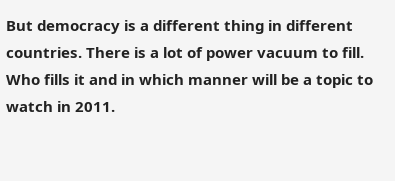But democracy is a different thing in different countries. There is a lot of power vacuum to fill. Who fills it and in which manner will be a topic to watch in 2011.